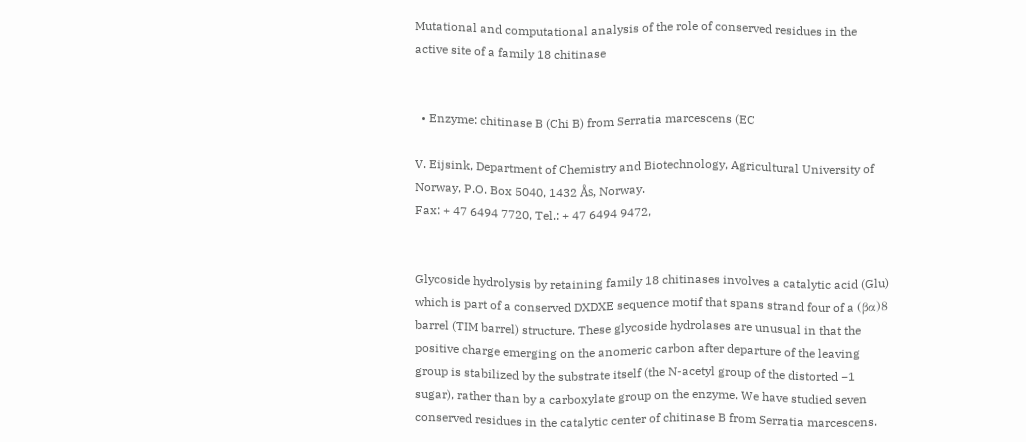Mutational and computational analysis of the role of conserved residues in the active site of a family 18 chitinase


  • Enzyme: chitinase B (Chi B) from Serratia marcescens (EC

V. Eijsink, Department of Chemistry and Biotechnology, Agricultural University of Norway, P.O. Box 5040, 1432 Ås, Norway.
Fax: + 47 6494 7720, Tel.: + 47 6494 9472,


Glycoside hydrolysis by retaining family 18 chitinases involves a catalytic acid (Glu) which is part of a conserved DXDXE sequence motif that spans strand four of a (βα)8 barrel (TIM barrel) structure. These glycoside hydrolases are unusual in that the positive charge emerging on the anomeric carbon after departure of the leaving group is stabilized by the substrate itself (the N-acetyl group of the distorted −1 sugar), rather than by a carboxylate group on the enzyme. We have studied seven conserved residues in the catalytic center of chitinase B from Serratia marcescens.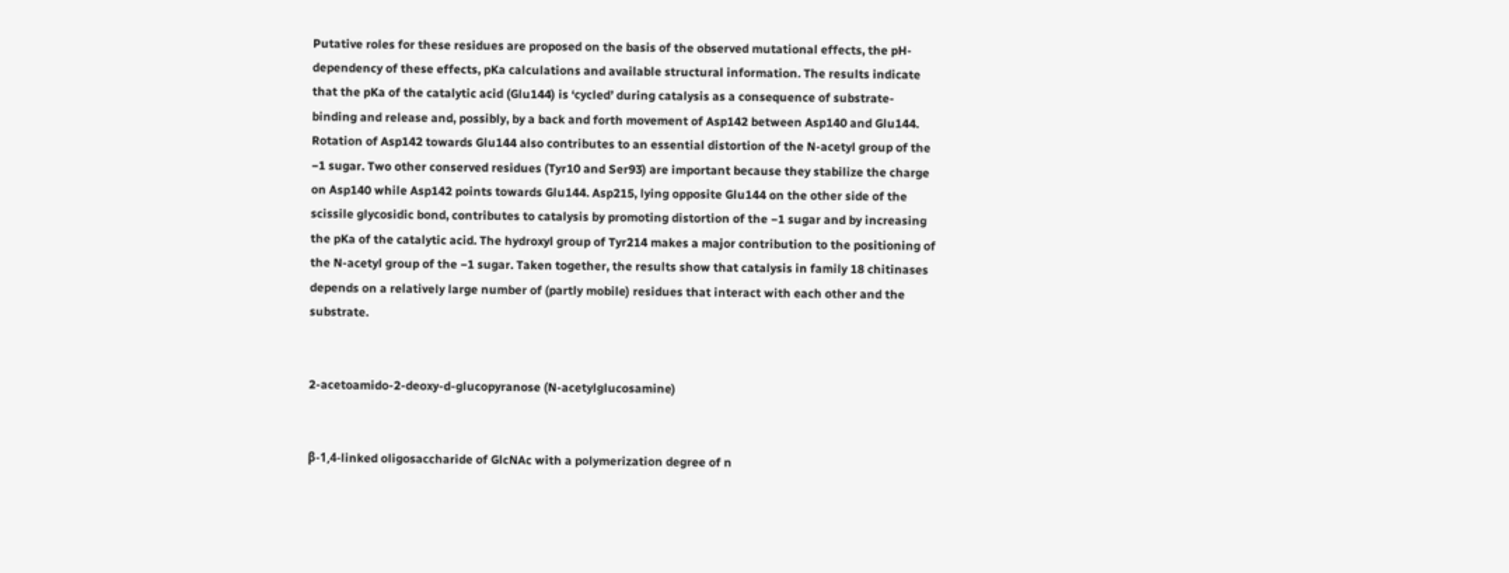Putative roles for these residues are proposed on the basis of the observed mutational effects, the pH-dependency of these effects, pKa calculations and available structural information. The results indicate that the pKa of the catalytic acid (Glu144) is ‘cycled’ during catalysis as a consequence of substrate-binding and release and, possibly, by a back and forth movement of Asp142 between Asp140 and Glu144. Rotation of Asp142 towards Glu144 also contributes to an essential distortion of the N-acetyl group of the −1 sugar. Two other conserved residues (Tyr10 and Ser93) are important because they stabilize the charge on Asp140 while Asp142 points towards Glu144. Asp215, lying opposite Glu144 on the other side of the scissile glycosidic bond, contributes to catalysis by promoting distortion of the −1 sugar and by increasing the pKa of the catalytic acid. The hydroxyl group of Tyr214 makes a major contribution to the positioning of the N-acetyl group of the −1 sugar. Taken together, the results show that catalysis in family 18 chitinases depends on a relatively large number of (partly mobile) residues that interact with each other and the substrate.


2-acetoamido-2-deoxy-d-glucopyranose (N-acetylglucosamine)


β-1,4-linked oligosaccharide of GlcNAc with a polymerization degree of n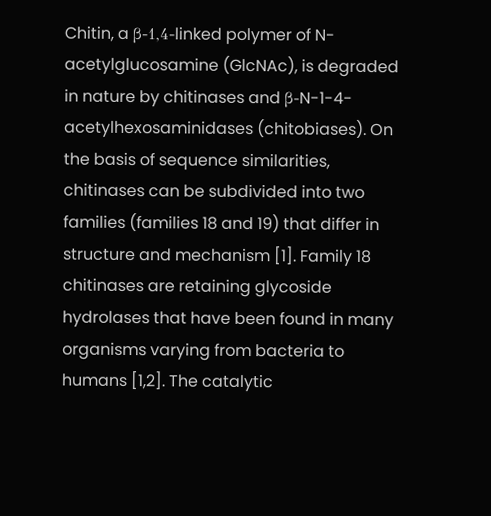Chitin, a β-1,4-linked polymer of N-acetylglucosamine (GlcNAc), is degraded in nature by chitinases and β-N-1-4-acetylhexosaminidases (chitobiases). On the basis of sequence similarities, chitinases can be subdivided into two families (families 18 and 19) that differ in structure and mechanism [1]. Family 18 chitinases are retaining glycoside hydrolases that have been found in many organisms varying from bacteria to humans [1,2]. The catalytic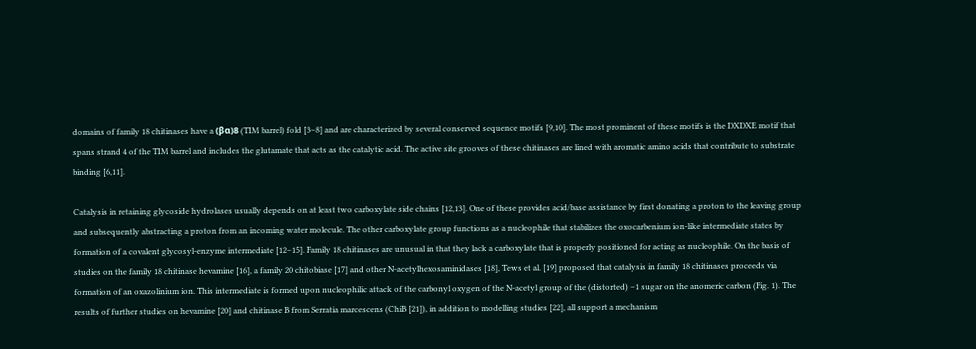domains of family 18 chitinases have a (βα)8 (TIM barrel) fold [3–8] and are characterized by several conserved sequence motifs [9,10]. The most prominent of these motifs is the DXDXE motif that spans strand 4 of the TIM barrel and includes the glutamate that acts as the catalytic acid. The active site grooves of these chitinases are lined with aromatic amino acids that contribute to substrate binding [6,11].

Catalysis in retaining glycoside hydrolases usually depends on at least two carboxylate side chains [12,13]. One of these provides acid/base assistance by first donating a proton to the leaving group and subsequently abstracting a proton from an incoming water molecule. The other carboxylate group functions as a nucleophile that stabilizes the oxocarbenium ion-like intermediate states by formation of a covalent glycosyl-enzyme intermediate [12–15]. Family 18 chitinases are unusual in that they lack a carboxylate that is properly positioned for acting as nucleophile. On the basis of studies on the family 18 chitinase hevamine [16], a family 20 chitobiase [17] and other N-acetylhexosaminidases [18], Tews et al. [19] proposed that catalysis in family 18 chitinases proceeds via formation of an oxazolinium ion. This intermediate is formed upon nucleophilic attack of the carbonyl oxygen of the N-acetyl group of the (distorted) −1 sugar on the anomeric carbon (Fig. 1). The results of further studies on hevamine [20] and chitinase B from Serratia marcescens (ChiB [21]), in addition to modelling studies [22], all support a mechanism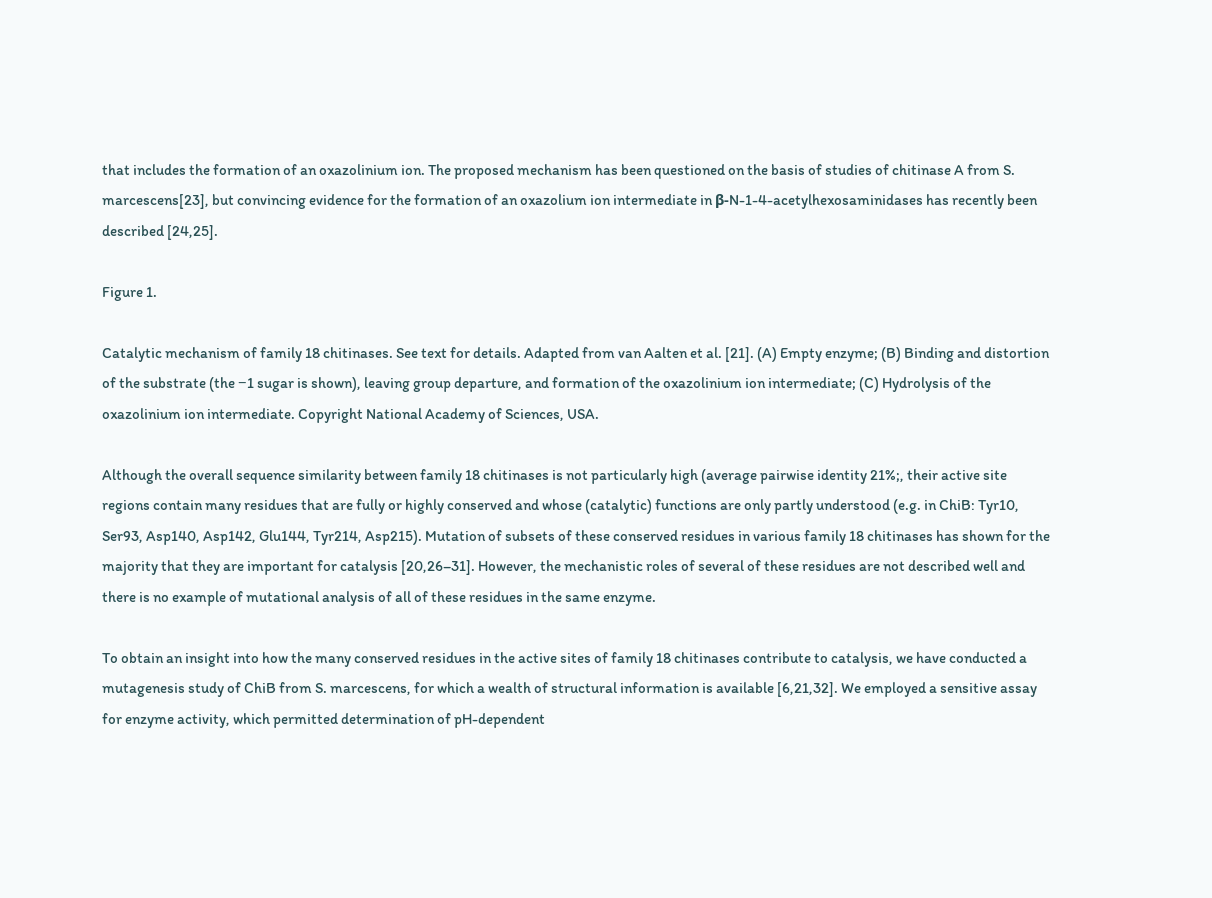that includes the formation of an oxazolinium ion. The proposed mechanism has been questioned on the basis of studies of chitinase A from S. marcescens[23], but convincing evidence for the formation of an oxazolium ion intermediate in β-N-1-4-acetylhexosaminidases has recently been described [24,25].

Figure 1.

Catalytic mechanism of family 18 chitinases. See text for details. Adapted from van Aalten et al. [21]. (A) Empty enzyme; (B) Binding and distortion of the substrate (the −1 sugar is shown), leaving group departure, and formation of the oxazolinium ion intermediate; (C) Hydrolysis of the oxazolinium ion intermediate. Copyright National Academy of Sciences, USA.

Although the overall sequence similarity between family 18 chitinases is not particularly high (average pairwise identity 21%;, their active site regions contain many residues that are fully or highly conserved and whose (catalytic) functions are only partly understood (e.g. in ChiB: Tyr10, Ser93, Asp140, Asp142, Glu144, Tyr214, Asp215). Mutation of subsets of these conserved residues in various family 18 chitinases has shown for the majority that they are important for catalysis [20,26–31]. However, the mechanistic roles of several of these residues are not described well and there is no example of mutational analysis of all of these residues in the same enzyme.

To obtain an insight into how the many conserved residues in the active sites of family 18 chitinases contribute to catalysis, we have conducted a mutagenesis study of ChiB from S. marcescens, for which a wealth of structural information is available [6,21,32]. We employed a sensitive assay for enzyme activity, which permitted determination of pH-dependent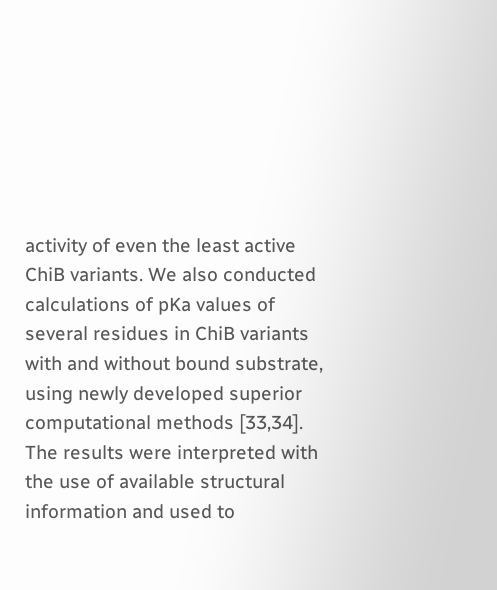activity of even the least active ChiB variants. We also conducted calculations of pKa values of several residues in ChiB variants with and without bound substrate, using newly developed superior computational methods [33,34]. The results were interpreted with the use of available structural information and used to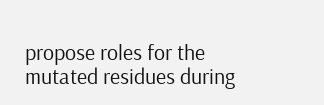propose roles for the mutated residues during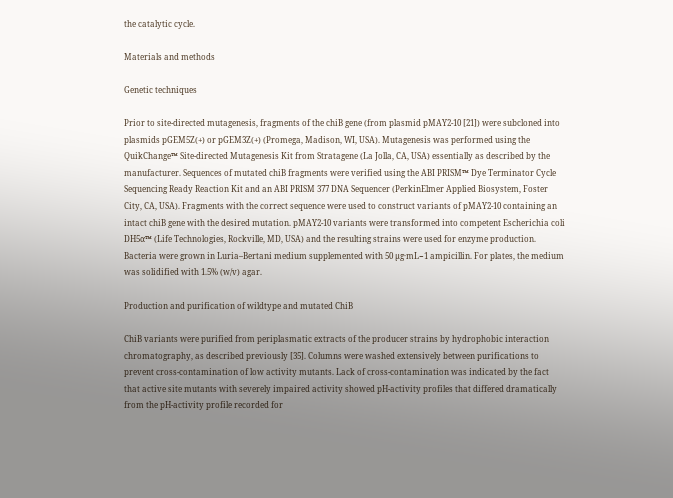the catalytic cycle.

Materials and methods

Genetic techniques

Prior to site-directed mutagenesis, fragments of the chiB gene (from plasmid pMAY2-10 [21]) were subcloned into plasmids pGEM5Z(+) or pGEM3Z(+) (Promega, Madison, WI, USA). Mutagenesis was performed using the QuikChange™ Site-directed Mutagenesis Kit from Stratagene (La Jolla, CA, USA) essentially as described by the manufacturer. Sequences of mutated chiB fragments were verified using the ABI PRISM™ Dye Terminator Cycle Sequencing Ready Reaction Kit and an ABI PRISM 377 DNA Sequencer (PerkinElmer Applied Biosystem, Foster City, CA, USA). Fragments with the correct sequence were used to construct variants of pMAY2-10 containing an intact chiB gene with the desired mutation. pMAY2-10 variants were transformed into competent Escherichia coli DH5α™ (Life Technologies, Rockville, MD, USA) and the resulting strains were used for enzyme production. Bacteria were grown in Luria–Bertani medium supplemented with 50 µg·mL−1 ampicillin. For plates, the medium was solidified with 1.5% (w/v) agar.

Production and purification of wildtype and mutated ChiB

ChiB variants were purified from periplasmatic extracts of the producer strains by hydrophobic interaction chromatography, as described previously [35]. Columns were washed extensively between purifications to prevent cross-contamination of low activity mutants. Lack of cross-contamination was indicated by the fact that active site mutants with severely impaired activity showed pH-activity profiles that differed dramatically from the pH-activity profile recorded for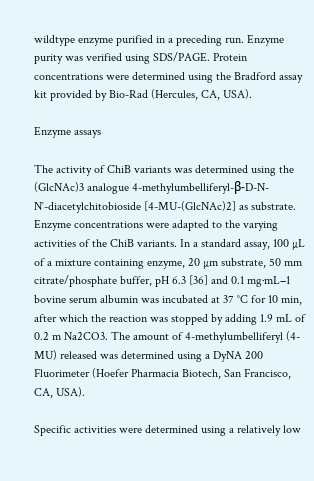wildtype enzyme purified in a preceding run. Enzyme purity was verified using SDS/PAGE. Protein concentrations were determined using the Bradford assay kit provided by Bio-Rad (Hercules, CA, USA).

Enzyme assays

The activity of ChiB variants was determined using the (GlcNAc)3 analogue 4-methylumbelliferyl-β-D-N-N′-diacetylchitobioside [4-MU-(GlcNAc)2] as substrate. Enzyme concentrations were adapted to the varying activities of the ChiB variants. In a standard assay, 100 µL of a mixture containing enzyme, 20 µm substrate, 50 mm citrate/phosphate buffer, pH 6.3 [36] and 0.1 mg·mL−1 bovine serum albumin was incubated at 37 °C for 10 min, after which the reaction was stopped by adding 1.9 mL of 0.2 m Na2CO3. The amount of 4-methylumbelliferyl (4-MU) released was determined using a DyNA 200 Fluorimeter (Hoefer Pharmacia Biotech, San Francisco, CA, USA).

Specific activities were determined using a relatively low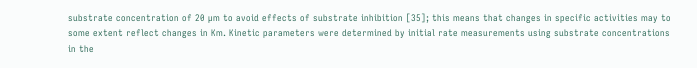substrate concentration of 20 µm to avoid effects of substrate inhibition [35]; this means that changes in specific activities may to some extent reflect changes in Km. Kinetic parameters were determined by initial rate measurements using substrate concentrations in the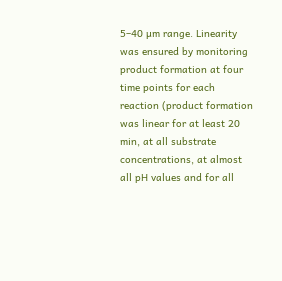5–40 µm range. Linearity was ensured by monitoring product formation at four time points for each reaction (product formation was linear for at least 20 min, at all substrate concentrations, at almost all pH values and for all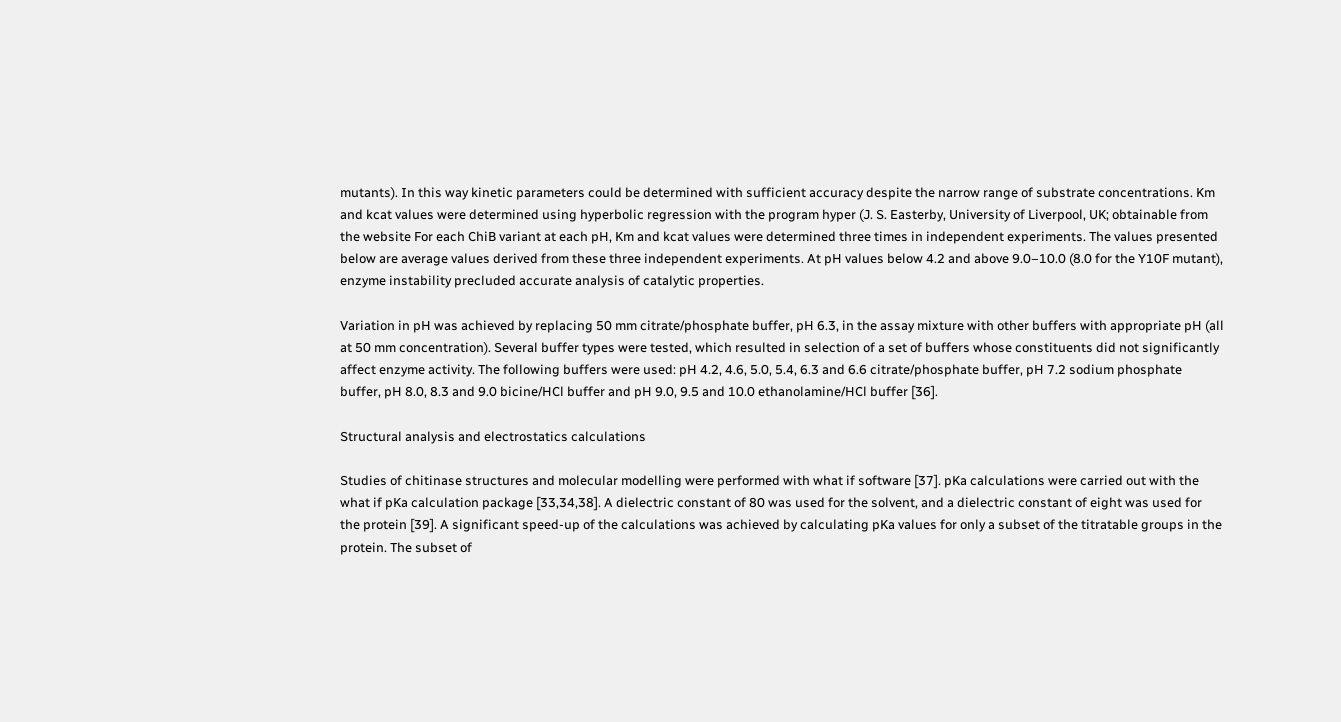mutants). In this way kinetic parameters could be determined with sufficient accuracy despite the narrow range of substrate concentrations. Km and kcat values were determined using hyperbolic regression with the program hyper (J. S. Easterby, University of Liverpool, UK; obtainable from the website For each ChiB variant at each pH, Km and kcat values were determined three times in independent experiments. The values presented below are average values derived from these three independent experiments. At pH values below 4.2 and above 9.0–10.0 (8.0 for the Y10F mutant), enzyme instability precluded accurate analysis of catalytic properties.

Variation in pH was achieved by replacing 50 mm citrate/phosphate buffer, pH 6.3, in the assay mixture with other buffers with appropriate pH (all at 50 mm concentration). Several buffer types were tested, which resulted in selection of a set of buffers whose constituents did not significantly affect enzyme activity. The following buffers were used: pH 4.2, 4.6, 5.0, 5.4, 6.3 and 6.6 citrate/phosphate buffer, pH 7.2 sodium phosphate buffer, pH 8.0, 8.3 and 9.0 bicine/HCl buffer and pH 9.0, 9.5 and 10.0 ethanolamine/HCl buffer [36].

Structural analysis and electrostatics calculations

Studies of chitinase structures and molecular modelling were performed with what if software [37]. pKa calculations were carried out with the what if pKa calculation package [33,34,38]. A dielectric constant of 80 was used for the solvent, and a dielectric constant of eight was used for the protein [39]. A significant speed-up of the calculations was achieved by calculating pKa values for only a subset of the titratable groups in the protein. The subset of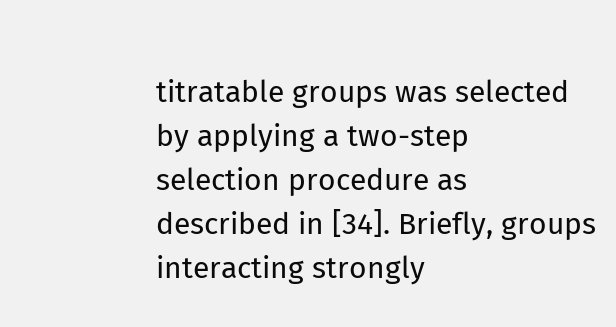titratable groups was selected by applying a two-step selection procedure as described in [34]. Briefly, groups interacting strongly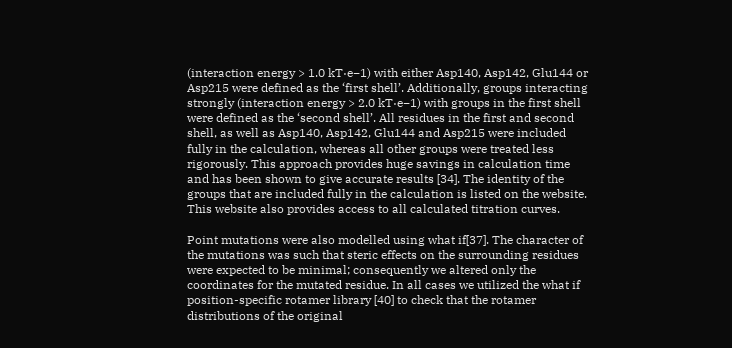(interaction energy > 1.0 kT·e−1) with either Asp140, Asp142, Glu144 or Asp215 were defined as the ‘first shell’. Additionally, groups interacting strongly (interaction energy > 2.0 kT·e−1) with groups in the first shell were defined as the ‘second shell’. All residues in the first and second shell, as well as Asp140, Asp142, Glu144 and Asp215 were included fully in the calculation, whereas all other groups were treated less rigorously. This approach provides huge savings in calculation time and has been shown to give accurate results [34]. The identity of the groups that are included fully in the calculation is listed on the website. This website also provides access to all calculated titration curves.

Point mutations were also modelled using what if[37]. The character of the mutations was such that steric effects on the surrounding residues were expected to be minimal; consequently we altered only the coordinates for the mutated residue. In all cases we utilized the what if position-specific rotamer library [40] to check that the rotamer distributions of the original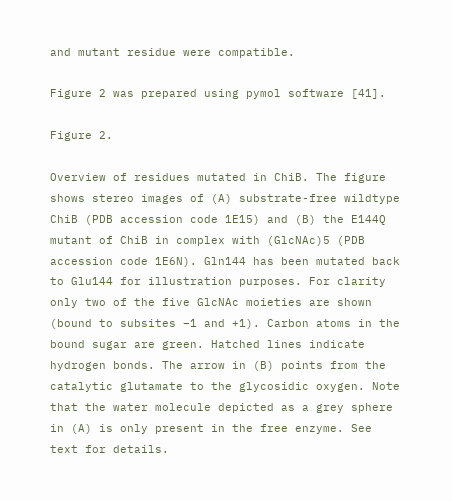and mutant residue were compatible.

Figure 2 was prepared using pymol software [41].

Figure 2.

Overview of residues mutated in ChiB. The figure shows stereo images of (A) substrate-free wildtype ChiB (PDB accession code 1E15) and (B) the E144Q mutant of ChiB in complex with (GlcNAc)5 (PDB accession code 1E6N). Gln144 has been mutated back to Glu144 for illustration purposes. For clarity only two of the five GlcNAc moieties are shown (bound to subsites −1 and +1). Carbon atoms in the bound sugar are green. Hatched lines indicate hydrogen bonds. The arrow in (B) points from the catalytic glutamate to the glycosidic oxygen. Note that the water molecule depicted as a grey sphere in (A) is only present in the free enzyme. See text for details.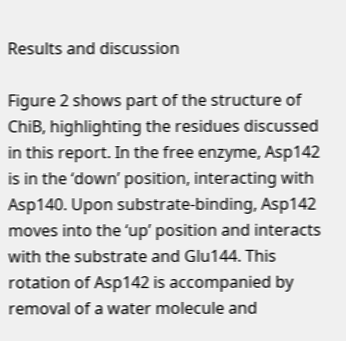Results and discussion

Figure 2 shows part of the structure of ChiB, highlighting the residues discussed in this report. In the free enzyme, Asp142 is in the ‘down’ position, interacting with Asp140. Upon substrate-binding, Asp142 moves into the ‘up’ position and interacts with the substrate and Glu144. This rotation of Asp142 is accompanied by removal of a water molecule and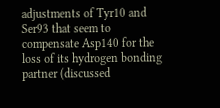adjustments of Tyr10 and Ser93 that seem to compensate Asp140 for the loss of its hydrogen bonding partner (discussed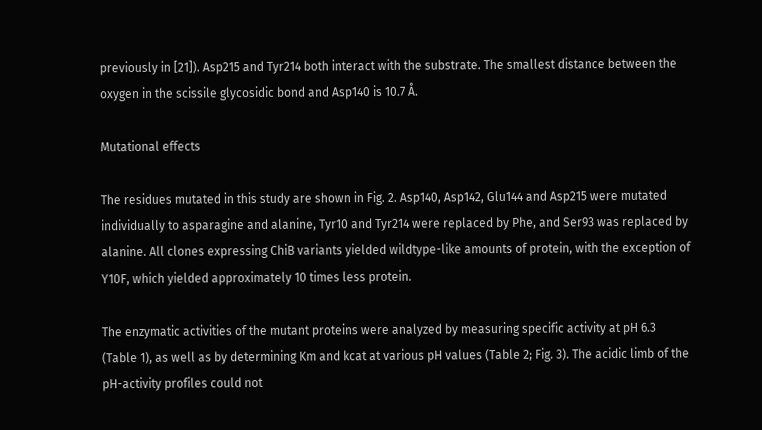previously in [21]). Asp215 and Tyr214 both interact with the substrate. The smallest distance between the oxygen in the scissile glycosidic bond and Asp140 is 10.7 Å.

Mutational effects

The residues mutated in this study are shown in Fig. 2. Asp140, Asp142, Glu144 and Asp215 were mutated individually to asparagine and alanine, Tyr10 and Tyr214 were replaced by Phe, and Ser93 was replaced by alanine. All clones expressing ChiB variants yielded wildtype-like amounts of protein, with the exception of Y10F, which yielded approximately 10 times less protein.

The enzymatic activities of the mutant proteins were analyzed by measuring specific activity at pH 6.3 (Table 1), as well as by determining Km and kcat at various pH values (Table 2; Fig. 3). The acidic limb of the pH-activity profiles could not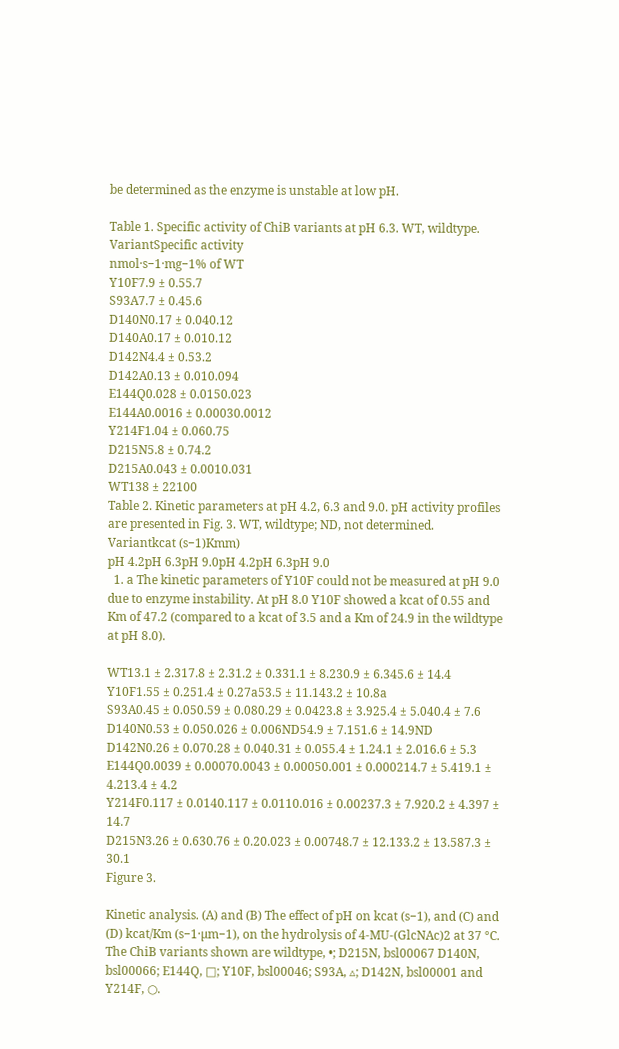be determined as the enzyme is unstable at low pH.

Table 1. Specific activity of ChiB variants at pH 6.3. WT, wildtype.
VariantSpecific activity
nmol·s−1·mg−1% of WT
Y10F7.9 ± 0.55.7
S93A7.7 ± 0.45.6
D140N0.17 ± 0.040.12
D140A0.17 ± 0.010.12
D142N4.4 ± 0.53.2
D142A0.13 ± 0.010.094
E144Q0.028 ± 0.0150.023
E144A0.0016 ± 0.00030.0012
Y214F1.04 ± 0.060.75
D215N5.8 ± 0.74.2
D215A0.043 ± 0.0010.031
WT138 ± 22100
Table 2. Kinetic parameters at pH 4.2, 6.3 and 9.0. pH activity profiles are presented in Fig. 3. WT, wildtype; ND, not determined.
Variantkcat (s−1)Kmm)
pH 4.2pH 6.3pH 9.0pH 4.2pH 6.3pH 9.0
  1. a The kinetic parameters of Y10F could not be measured at pH 9.0 due to enzyme instability. At pH 8.0 Y10F showed a kcat of 0.55 and Km of 47.2 (compared to a kcat of 3.5 and a Km of 24.9 in the wildtype at pH 8.0).

WT13.1 ± 2.317.8 ± 2.31.2 ± 0.331.1 ± 8.230.9 ± 6.345.6 ± 14.4
Y10F1.55 ± 0.251.4 ± 0.27a53.5 ± 11.143.2 ± 10.8a
S93A0.45 ± 0.050.59 ± 0.080.29 ± 0.0423.8 ± 3.925.4 ± 5.040.4 ± 7.6
D140N0.53 ± 0.050.026 ± 0.006ND54.9 ± 7.151.6 ± 14.9ND
D142N0.26 ± 0.070.28 ± 0.040.31 ± 0.055.4 ± 1.24.1 ± 2.016.6 ± 5.3
E144Q0.0039 ± 0.00070.0043 ± 0.00050.001 ± 0.000214.7 ± 5.419.1 ± 4.213.4 ± 4.2
Y214F0.117 ± 0.0140.117 ± 0.0110.016 ± 0.00237.3 ± 7.920.2 ± 4.397 ± 14.7
D215N3.26 ± 0.630.76 ± 0.20.023 ± 0.00748.7 ± 12.133.2 ± 13.587.3 ± 30.1
Figure 3.

Kinetic analysis. (A) and (B) The effect of pH on kcat (s−1), and (C) and (D) kcat/Km (s−1·µm−1), on the hydrolysis of 4-MU-(GlcNAc)2 at 37 °C. The ChiB variants shown are wildtype, •; D215N, bsl00067 D140N, bsl00066; E144Q, □; Y10F, bsl00046; S93A, ▵; D142N, bsl00001 and Y214F, ○.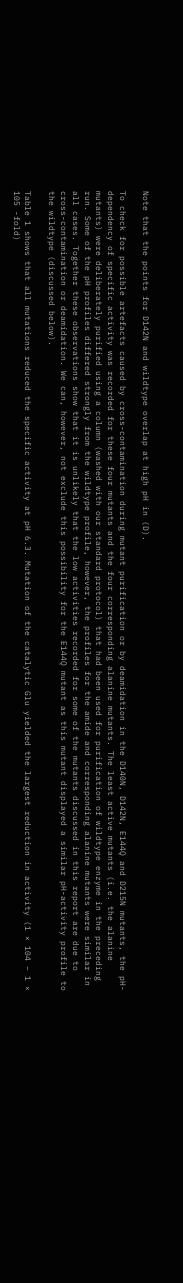Note that the points for D142N and wildtype overlap at high pH in (D).

To check for possible artefacts caused by cross-contamination during mutant purification or by deamidation in the D140N, D142N, E144Q and D215N mutants, the pH-dependency of specific activity was recorded for these four mutants and the four corresponding alanine mutants. The least active mutants (i.e. the alanine mutants) were deliberately purified using a column (washed with our standard protocol) that had been used for purification of wildtype enzyme in the preceding run. Some of the pH profiles differed strongly from the wildtype profile, however, the profiles for the amide and corresponding alanine mutants were similar in all cases. Together these observations show that it is unlikely that the low activities recorded for some of the mutants discussed in this report are due to cross-contamination or deamidation. We can, however, not exclude this possibility for the E144Q mutant as this mutant displayed a similar pH-activity profile to the wildtype (discussed below).

Table 1 shows that all mutations reduced the specific activity at pH 6.3. Mutation of the catalytic Glu yielded the largest reduction in activity (1 × 104 − 1 × 105 -fold)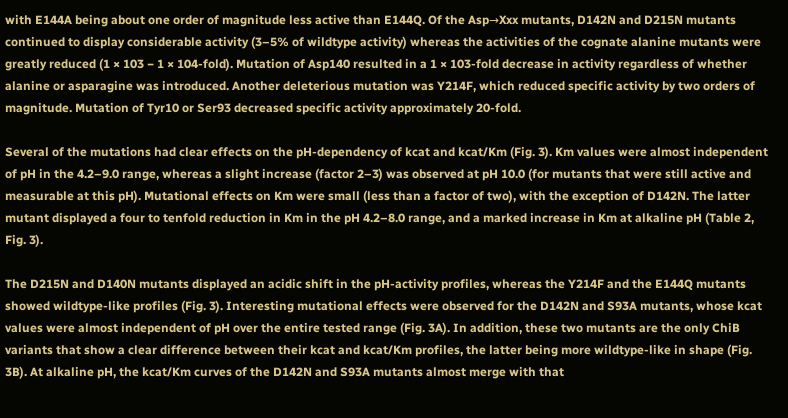with E144A being about one order of magnitude less active than E144Q. Of the Asp→Xxx mutants, D142N and D215N mutants continued to display considerable activity (3–5% of wildtype activity) whereas the activities of the cognate alanine mutants were greatly reduced (1 × 103 − 1 × 104-fold). Mutation of Asp140 resulted in a 1 × 103-fold decrease in activity regardless of whether alanine or asparagine was introduced. Another deleterious mutation was Y214F, which reduced specific activity by two orders of magnitude. Mutation of Tyr10 or Ser93 decreased specific activity approximately 20-fold.

Several of the mutations had clear effects on the pH-dependency of kcat and kcat/Km (Fig. 3). Km values were almost independent of pH in the 4.2–9.0 range, whereas a slight increase (factor 2–3) was observed at pH 10.0 (for mutants that were still active and measurable at this pH). Mutational effects on Km were small (less than a factor of two), with the exception of D142N. The latter mutant displayed a four to tenfold reduction in Km in the pH 4.2–8.0 range, and a marked increase in Km at alkaline pH (Table 2, Fig. 3).

The D215N and D140N mutants displayed an acidic shift in the pH-activity profiles, whereas the Y214F and the E144Q mutants showed wildtype-like profiles (Fig. 3). Interesting mutational effects were observed for the D142N and S93A mutants, whose kcat values were almost independent of pH over the entire tested range (Fig. 3A). In addition, these two mutants are the only ChiB variants that show a clear difference between their kcat and kcat/Km profiles, the latter being more wildtype-like in shape (Fig. 3B). At alkaline pH, the kcat/Km curves of the D142N and S93A mutants almost merge with that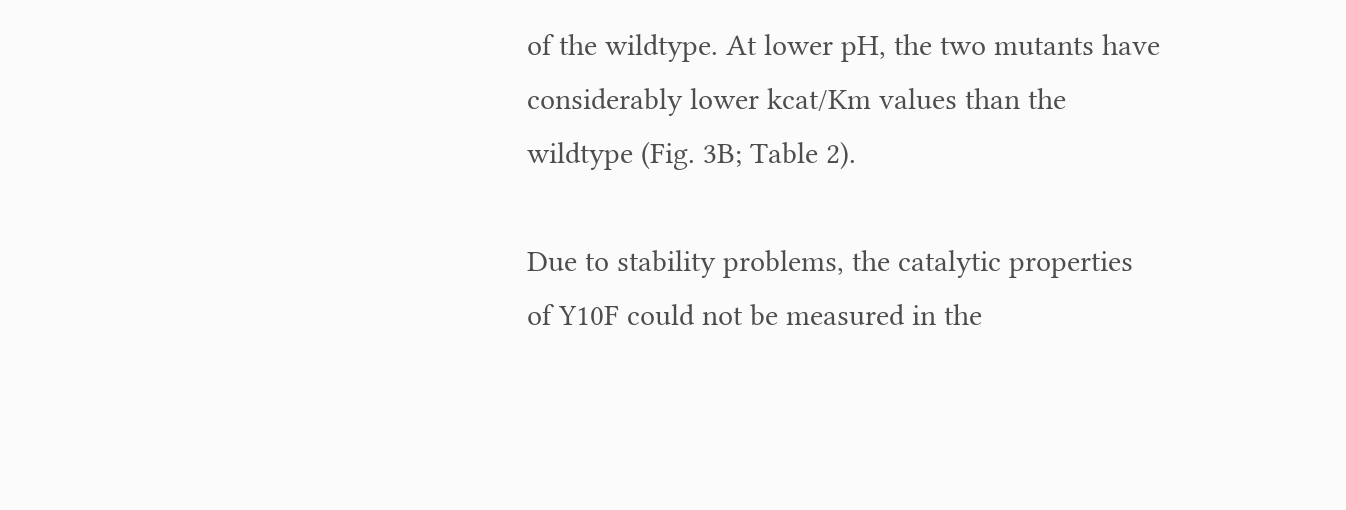of the wildtype. At lower pH, the two mutants have considerably lower kcat/Km values than the wildtype (Fig. 3B; Table 2).

Due to stability problems, the catalytic properties of Y10F could not be measured in the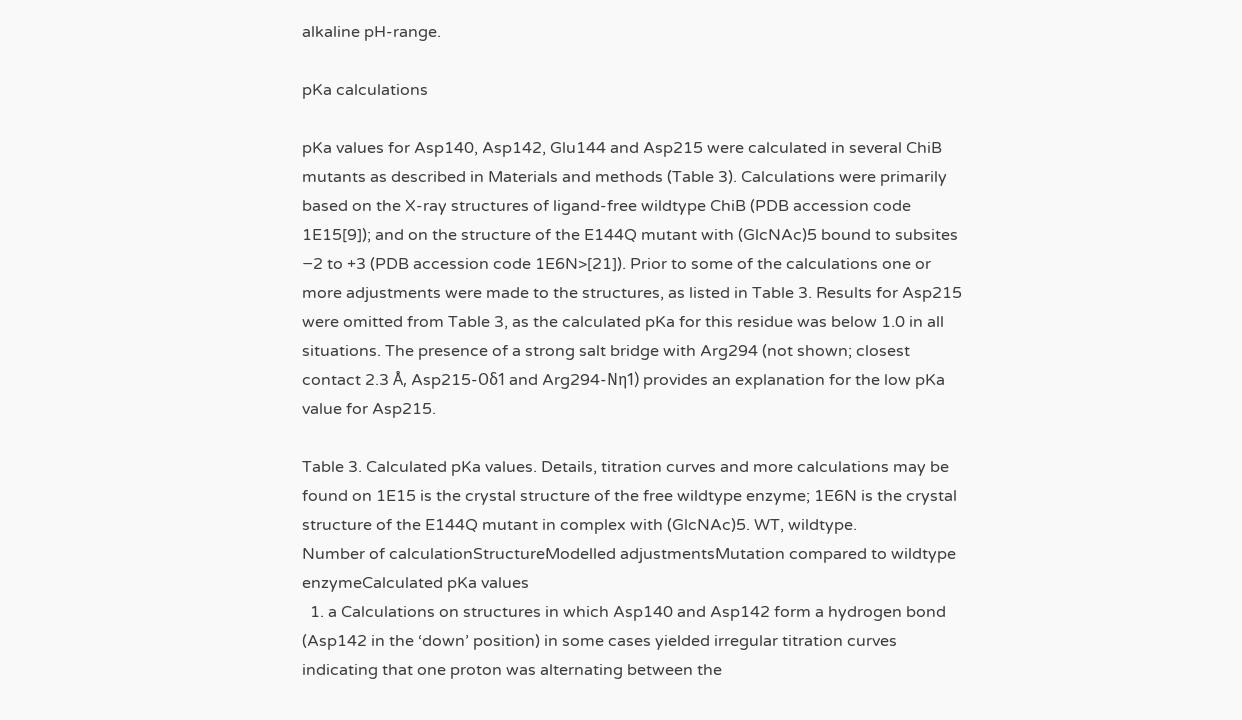alkaline pH-range.

pKa calculations

pKa values for Asp140, Asp142, Glu144 and Asp215 were calculated in several ChiB mutants as described in Materials and methods (Table 3). Calculations were primarily based on the X-ray structures of ligand-free wildtype ChiB (PDB accession code 1E15[9]); and on the structure of the E144Q mutant with (GlcNAc)5 bound to subsites −2 to +3 (PDB accession code 1E6N>[21]). Prior to some of the calculations one or more adjustments were made to the structures, as listed in Table 3. Results for Asp215 were omitted from Table 3, as the calculated pKa for this residue was below 1.0 in all situations. The presence of a strong salt bridge with Arg294 (not shown; closest contact 2.3 Å, Asp215-Oδ1 and Arg294-Nη1) provides an explanation for the low pKa value for Asp215.

Table 3. Calculated pKa values. Details, titration curves and more calculations may be found on 1E15 is the crystal structure of the free wildtype enzyme; 1E6N is the crystal structure of the E144Q mutant in complex with (GlcNAc)5. WT, wildtype.
Number of calculationStructureModelled adjustmentsMutation compared to wildtype enzymeCalculated pKa values
  1. a Calculations on structures in which Asp140 and Asp142 form a hydrogen bond (Asp142 in the ‘down’ position) in some cases yielded irregular titration curves indicating that one proton was alternating between the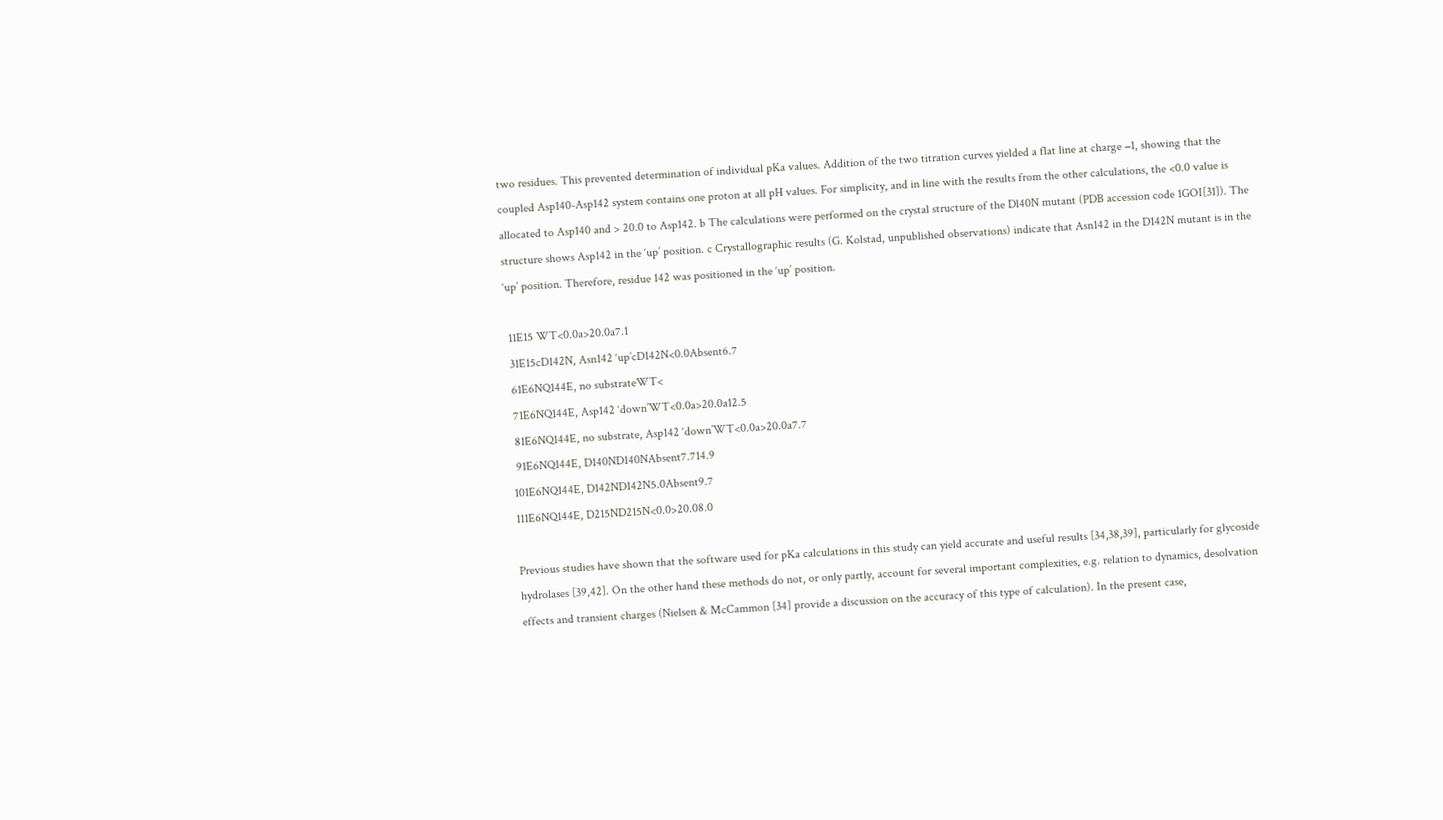two residues. This prevented determination of individual pKa values. Addition of the two titration curves yielded a flat line at charge −1, showing that the coupled Asp140-Asp142 system contains one proton at all pH values. For simplicity, and in line with the results from the other calculations, the <0.0 value is allocated to Asp140 and > 20.0 to Asp142. b The calculations were performed on the crystal structure of the Dl40N mutant (PDB accession code 1GOI[31]). The structure shows Asp142 in the ‘up’ position. c Crystallographic results (G. Kolstad, unpublished observations) indicate that Asn142 in the D142N mutant is in the ‘up’ position. Therefore, residue 142 was positioned in the ‘up’ position.

 11E15 WT<0.0a>20.0a7.1
 31E15cD142N, Asn142 ‘up’cD142N<0.0Absent6.7
 61E6NQ144E, no substrateWT<
 71E6NQ144E, Asp142 ‘down’WT<0.0a>20.0a12.5
 81E6NQ144E, no substrate, Asp142 ‘down’WT<0.0a>20.0a7.7
 91E6NQ144E, D140ND140NAbsent7.714.9
101E6NQ144E, D142ND142N5.0Absent9.7
111E6NQ144E, D215ND215N<0.0>20.08.0

Previous studies have shown that the software used for pKa calculations in this study can yield accurate and useful results [34,38,39], particularly for glycoside hydrolases [39,42]. On the other hand these methods do not, or only partly, account for several important complexities, e.g. relation to dynamics, desolvation effects and transient charges (Nielsen & McCammon [34] provide a discussion on the accuracy of this type of calculation). In the present case,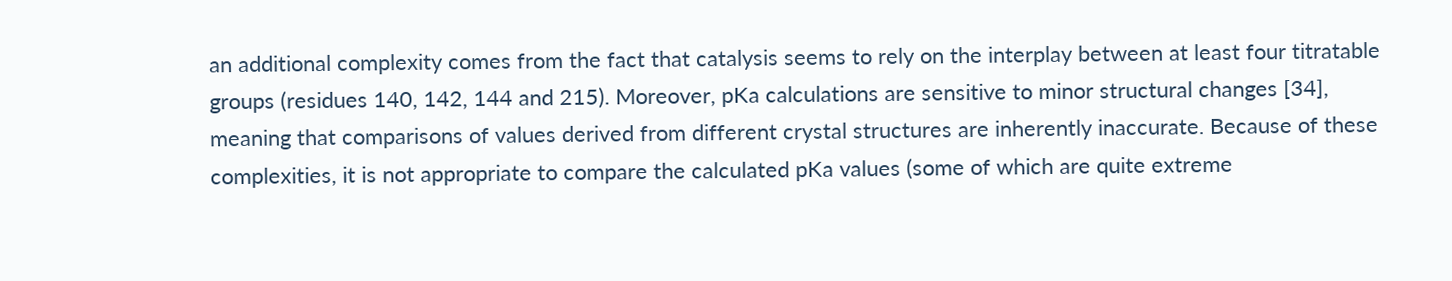an additional complexity comes from the fact that catalysis seems to rely on the interplay between at least four titratable groups (residues 140, 142, 144 and 215). Moreover, pKa calculations are sensitive to minor structural changes [34], meaning that comparisons of values derived from different crystal structures are inherently inaccurate. Because of these complexities, it is not appropriate to compare the calculated pKa values (some of which are quite extreme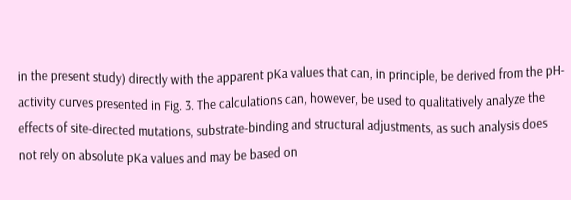in the present study) directly with the apparent pKa values that can, in principle, be derived from the pH-activity curves presented in Fig. 3. The calculations can, however, be used to qualitatively analyze the effects of site-directed mutations, substrate-binding and structural adjustments, as such analysis does not rely on absolute pKa values and may be based on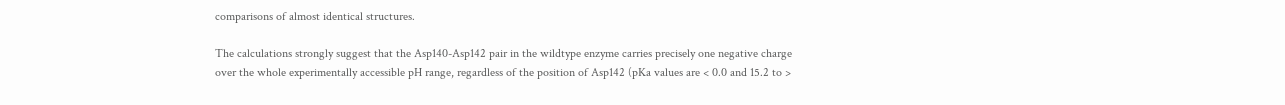comparisons of almost identical structures.

The calculations strongly suggest that the Asp140-Asp142 pair in the wildtype enzyme carries precisely one negative charge over the whole experimentally accessible pH range, regardless of the position of Asp142 (pKa values are < 0.0 and 15.2 to >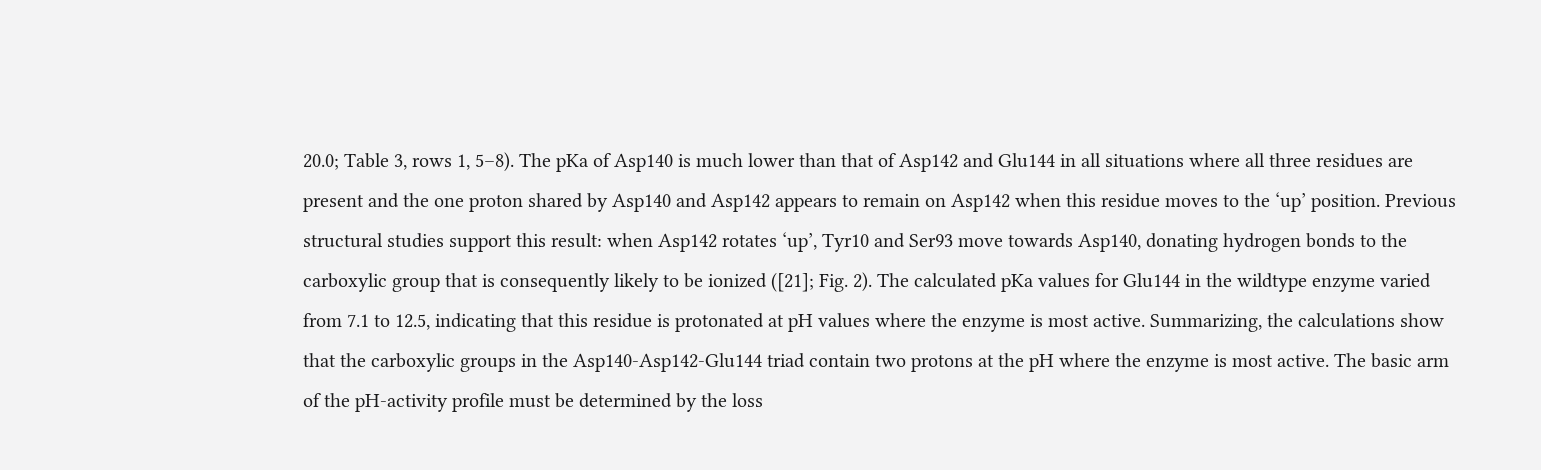20.0; Table 3, rows 1, 5–8). The pKa of Asp140 is much lower than that of Asp142 and Glu144 in all situations where all three residues are present and the one proton shared by Asp140 and Asp142 appears to remain on Asp142 when this residue moves to the ‘up’ position. Previous structural studies support this result: when Asp142 rotates ‘up’, Tyr10 and Ser93 move towards Asp140, donating hydrogen bonds to the carboxylic group that is consequently likely to be ionized ([21]; Fig. 2). The calculated pKa values for Glu144 in the wildtype enzyme varied from 7.1 to 12.5, indicating that this residue is protonated at pH values where the enzyme is most active. Summarizing, the calculations show that the carboxylic groups in the Asp140-Asp142-Glu144 triad contain two protons at the pH where the enzyme is most active. The basic arm of the pH-activity profile must be determined by the loss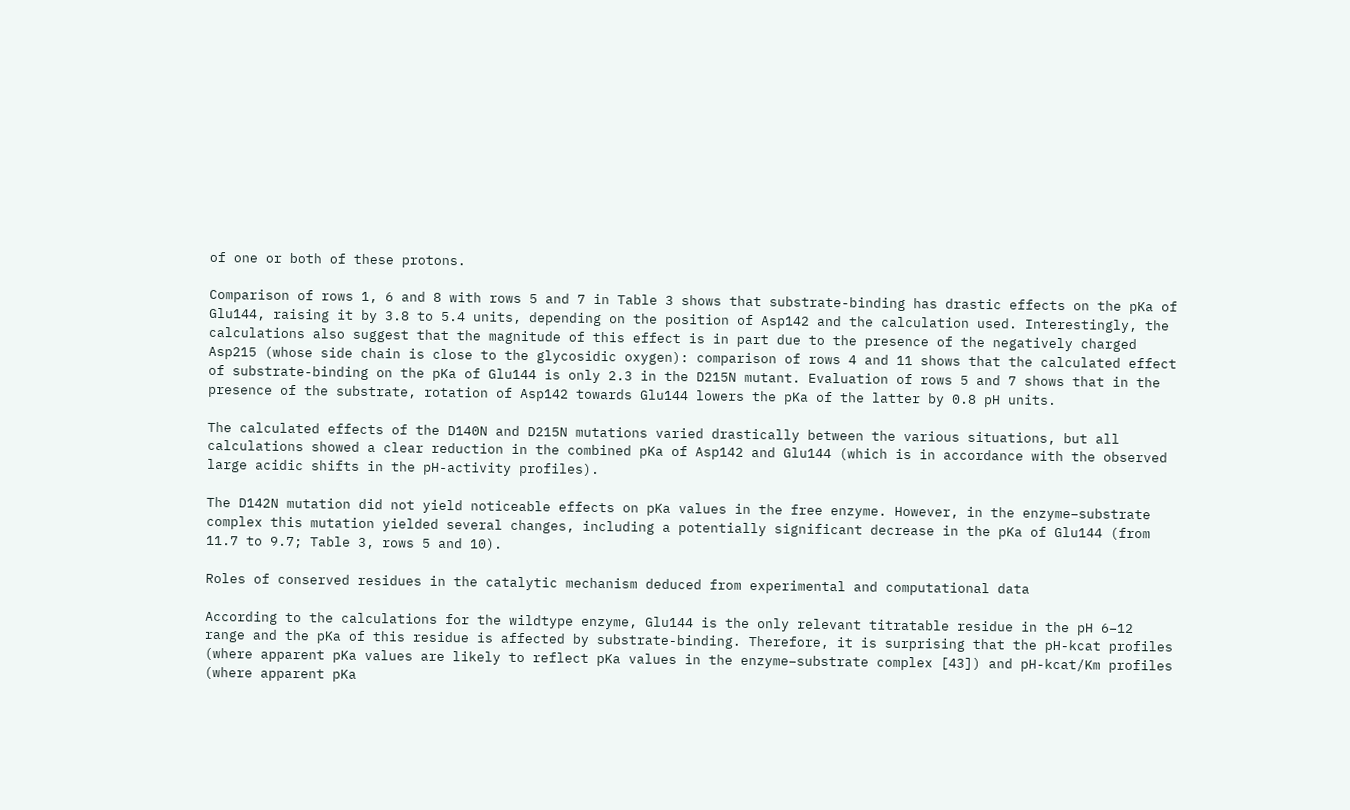of one or both of these protons.

Comparison of rows 1, 6 and 8 with rows 5 and 7 in Table 3 shows that substrate-binding has drastic effects on the pKa of Glu144, raising it by 3.8 to 5.4 units, depending on the position of Asp142 and the calculation used. Interestingly, the calculations also suggest that the magnitude of this effect is in part due to the presence of the negatively charged Asp215 (whose side chain is close to the glycosidic oxygen): comparison of rows 4 and 11 shows that the calculated effect of substrate-binding on the pKa of Glu144 is only 2.3 in the D215N mutant. Evaluation of rows 5 and 7 shows that in the presence of the substrate, rotation of Asp142 towards Glu144 lowers the pKa of the latter by 0.8 pH units.

The calculated effects of the D140N and D215N mutations varied drastically between the various situations, but all calculations showed a clear reduction in the combined pKa of Asp142 and Glu144 (which is in accordance with the observed large acidic shifts in the pH-activity profiles).

The D142N mutation did not yield noticeable effects on pKa values in the free enzyme. However, in the enzyme–substrate complex this mutation yielded several changes, including a potentially significant decrease in the pKa of Glu144 (from 11.7 to 9.7; Table 3, rows 5 and 10).

Roles of conserved residues in the catalytic mechanism deduced from experimental and computational data

According to the calculations for the wildtype enzyme, Glu144 is the only relevant titratable residue in the pH 6–12 range and the pKa of this residue is affected by substrate-binding. Therefore, it is surprising that the pH-kcat profiles (where apparent pKa values are likely to reflect pKa values in the enzyme–substrate complex [43]) and pH-kcat/Km profiles (where apparent pKa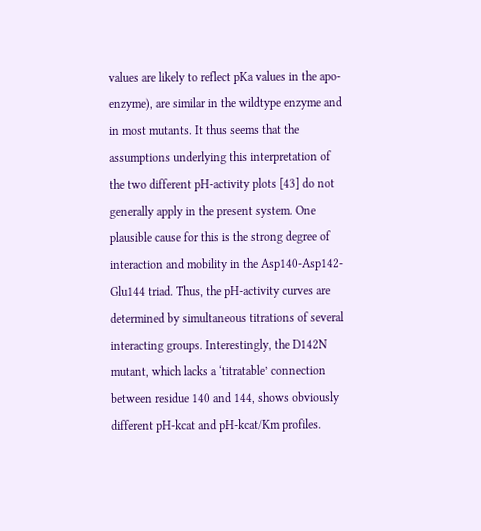values are likely to reflect pKa values in the apo-enzyme), are similar in the wildtype enzyme and in most mutants. It thus seems that the assumptions underlying this interpretation of the two different pH-activity plots [43] do not generally apply in the present system. One plausible cause for this is the strong degree of interaction and mobility in the Asp140-Asp142-Glu144 triad. Thus, the pH-activity curves are determined by simultaneous titrations of several interacting groups. Interestingly, the D142N mutant, which lacks a ‘titratable’ connection between residue 140 and 144, shows obviously different pH-kcat and pH-kcat/Km profiles.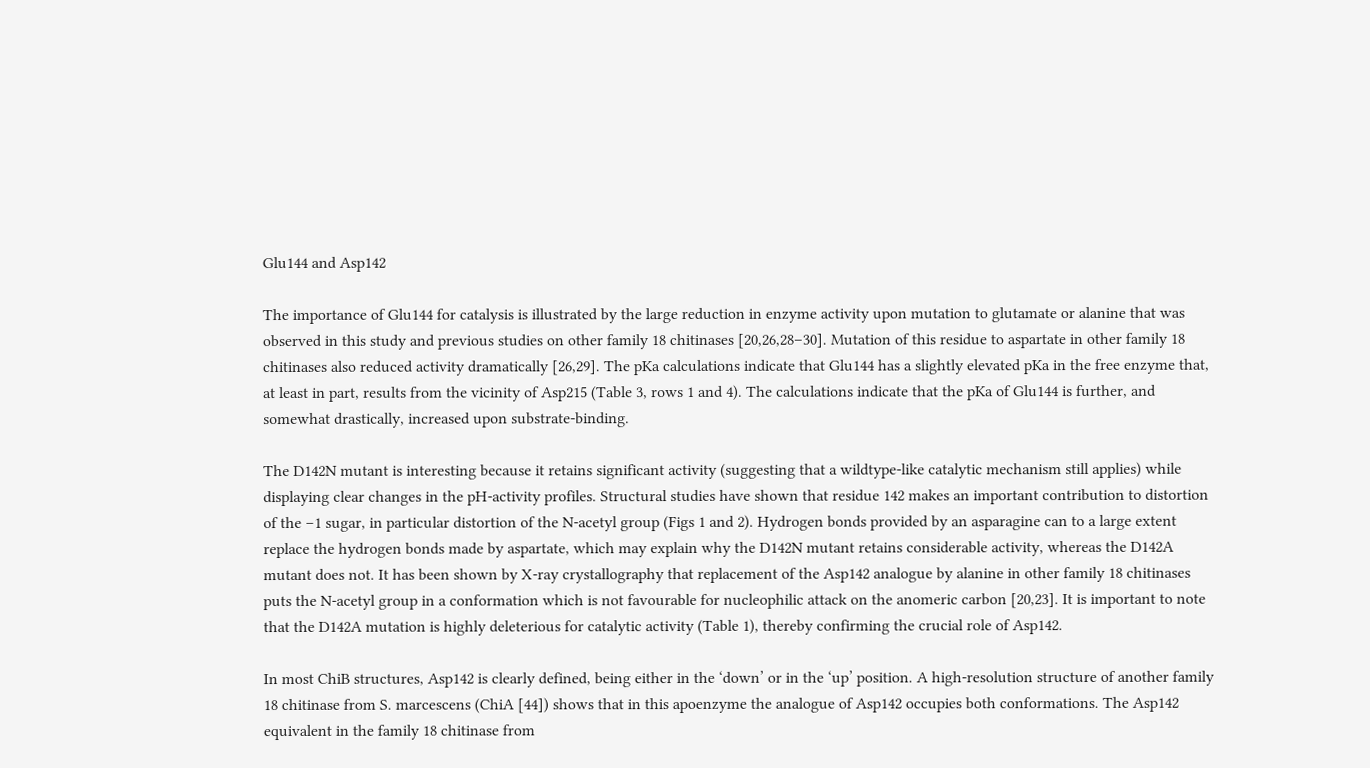Glu144 and Asp142

The importance of Glu144 for catalysis is illustrated by the large reduction in enzyme activity upon mutation to glutamate or alanine that was observed in this study and previous studies on other family 18 chitinases [20,26,28–30]. Mutation of this residue to aspartate in other family 18 chitinases also reduced activity dramatically [26,29]. The pKa calculations indicate that Glu144 has a slightly elevated pKa in the free enzyme that, at least in part, results from the vicinity of Asp215 (Table 3, rows 1 and 4). The calculations indicate that the pKa of Glu144 is further, and somewhat drastically, increased upon substrate-binding.

The D142N mutant is interesting because it retains significant activity (suggesting that a wildtype-like catalytic mechanism still applies) while displaying clear changes in the pH-activity profiles. Structural studies have shown that residue 142 makes an important contribution to distortion of the −1 sugar, in particular distortion of the N-acetyl group (Figs 1 and 2). Hydrogen bonds provided by an asparagine can to a large extent replace the hydrogen bonds made by aspartate, which may explain why the D142N mutant retains considerable activity, whereas the D142A mutant does not. It has been shown by X-ray crystallography that replacement of the Asp142 analogue by alanine in other family 18 chitinases puts the N-acetyl group in a conformation which is not favourable for nucleophilic attack on the anomeric carbon [20,23]. It is important to note that the D142A mutation is highly deleterious for catalytic activity (Table 1), thereby confirming the crucial role of Asp142.

In most ChiB structures, Asp142 is clearly defined, being either in the ‘down’ or in the ‘up’ position. A high-resolution structure of another family 18 chitinase from S. marcescens (ChiA [44]) shows that in this apoenzyme the analogue of Asp142 occupies both conformations. The Asp142 equivalent in the family 18 chitinase from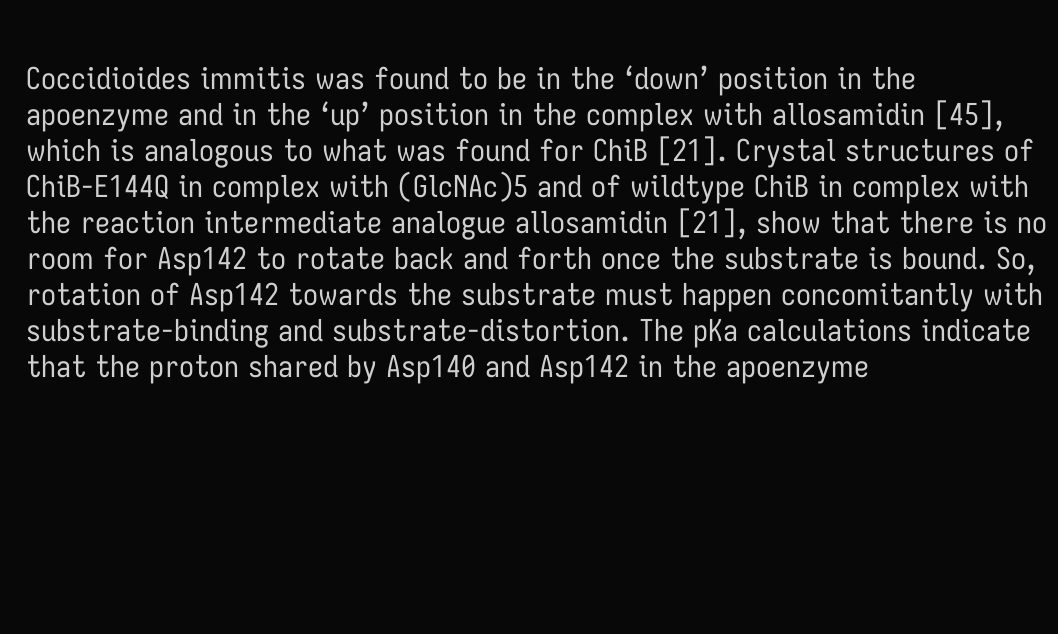Coccidioides immitis was found to be in the ‘down’ position in the apoenzyme and in the ‘up’ position in the complex with allosamidin [45], which is analogous to what was found for ChiB [21]. Crystal structures of ChiB-E144Q in complex with (GlcNAc)5 and of wildtype ChiB in complex with the reaction intermediate analogue allosamidin [21], show that there is no room for Asp142 to rotate back and forth once the substrate is bound. So, rotation of Asp142 towards the substrate must happen concomitantly with substrate-binding and substrate-distortion. The pKa calculations indicate that the proton shared by Asp140 and Asp142 in the apoenzyme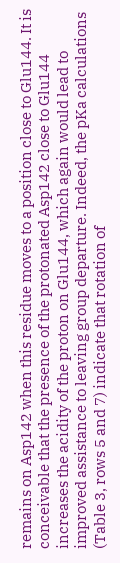remains on Asp142 when this residue moves to a position close to Glu144. It is conceivable that the presence of the protonated Asp142 close to Glu144 increases the acidity of the proton on Glu144, which again would lead to improved assistance to leaving group departure. Indeed, the pKa calculations (Table 3, rows 5 and 7) indicate that rotation of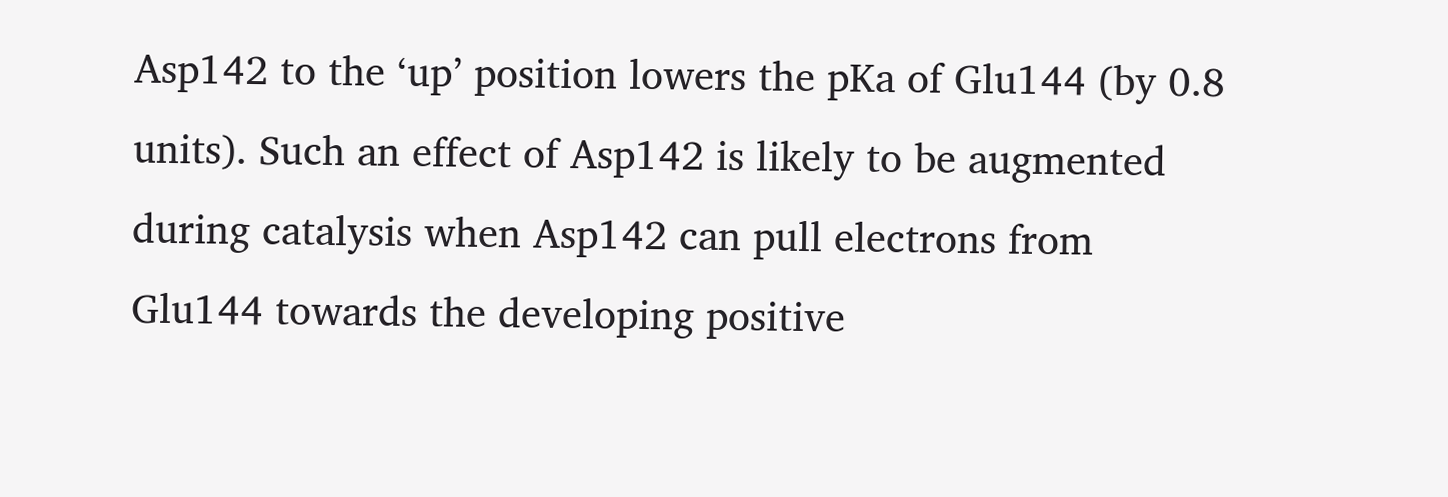Asp142 to the ‘up’ position lowers the pKa of Glu144 (by 0.8 units). Such an effect of Asp142 is likely to be augmented during catalysis when Asp142 can pull electrons from Glu144 towards the developing positive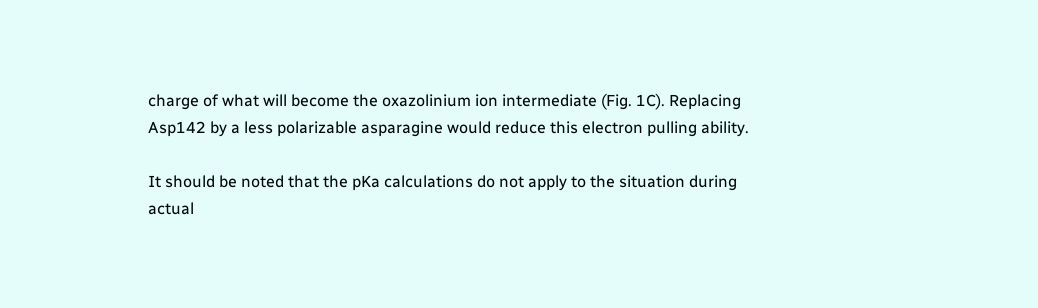charge of what will become the oxazolinium ion intermediate (Fig. 1C). Replacing Asp142 by a less polarizable asparagine would reduce this electron pulling ability.

It should be noted that the pKa calculations do not apply to the situation during actual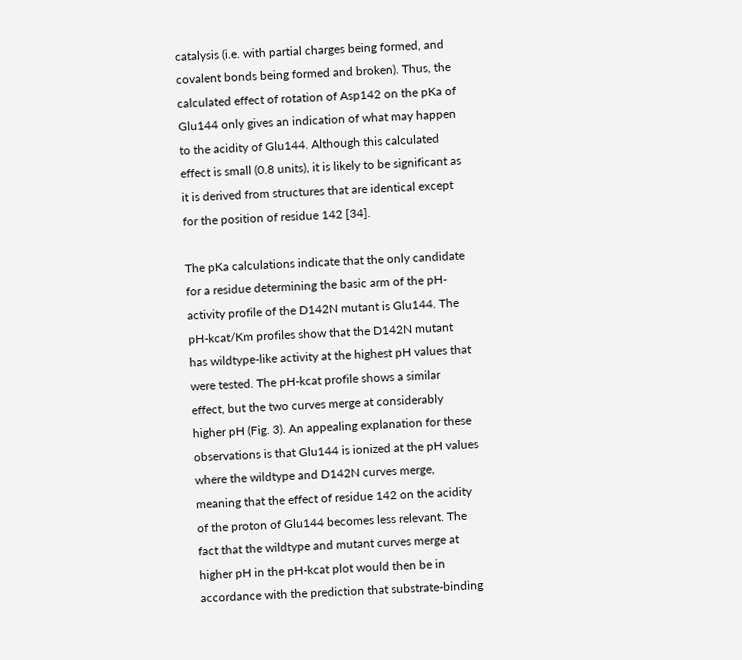catalysis (i.e. with partial charges being formed, and covalent bonds being formed and broken). Thus, the calculated effect of rotation of Asp142 on the pKa of Glu144 only gives an indication of what may happen to the acidity of Glu144. Although this calculated effect is small (0.8 units), it is likely to be significant as it is derived from structures that are identical except for the position of residue 142 [34].

The pKa calculations indicate that the only candidate for a residue determining the basic arm of the pH-activity profile of the D142N mutant is Glu144. The pH-kcat/Km profiles show that the D142N mutant has wildtype-like activity at the highest pH values that were tested. The pH-kcat profile shows a similar effect, but the two curves merge at considerably higher pH (Fig. 3). An appealing explanation for these observations is that Glu144 is ionized at the pH values where the wildtype and D142N curves merge, meaning that the effect of residue 142 on the acidity of the proton of Glu144 becomes less relevant. The fact that the wildtype and mutant curves merge at higher pH in the pH-kcat plot would then be in accordance with the prediction that substrate-binding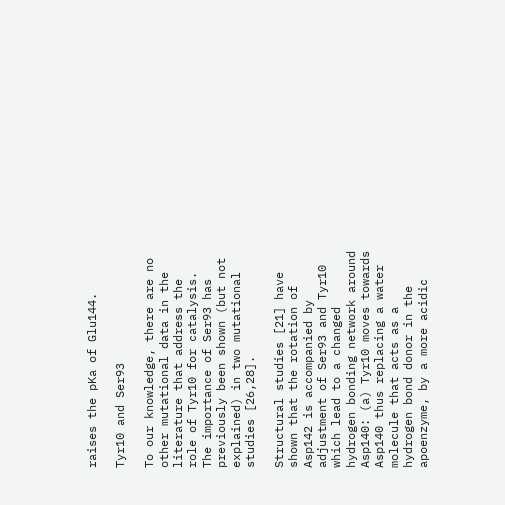raises the pKa of Glu144.

Tyr10 and Ser93

To our knowledge, there are no other mutational data in the literature that address the role of Tyr10 for catalysis. The importance of Ser93 has previously been shown (but not explained) in two mutational studies [26,28].

Structural studies [21] have shown that the rotation of Asp142 is accompanied by adjustment of Ser93 and Tyr10 which lead to a changed hydrogen bonding network around Asp140: (a) Tyr10 moves towards Asp140 thus replacing a water molecule that acts as a hydrogen bond donor in the apoenzyme, by a more acidic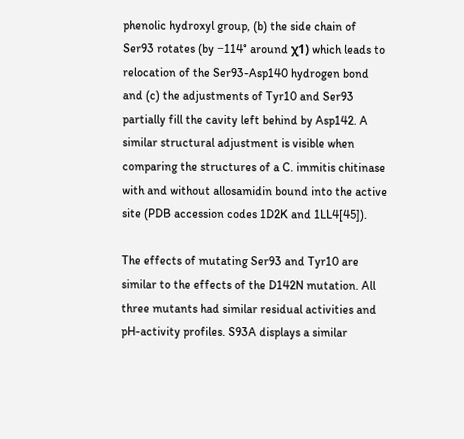phenolic hydroxyl group, (b) the side chain of Ser93 rotates (by −114° around χ1) which leads to relocation of the Ser93-Asp140 hydrogen bond and (c) the adjustments of Tyr10 and Ser93 partially fill the cavity left behind by Asp142. A similar structural adjustment is visible when comparing the structures of a C. immitis chitinase with and without allosamidin bound into the active site (PDB accession codes 1D2K and 1LL4[45]).

The effects of mutating Ser93 and Tyr10 are similar to the effects of the D142N mutation. All three mutants had similar residual activities and pH-activity profiles. S93A displays a similar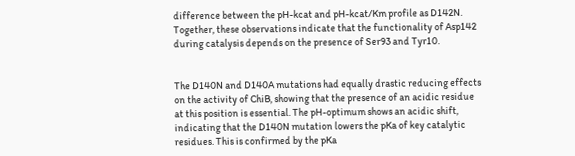difference between the pH-kcat and pH-kcat/Km profile as D142N. Together, these observations indicate that the functionality of Asp142 during catalysis depends on the presence of Ser93 and Tyr10.


The D140N and D140A mutations had equally drastic reducing effects on the activity of ChiB, showing that the presence of an acidic residue at this position is essential. The pH-optimum shows an acidic shift, indicating that the D140N mutation lowers the pKa of key catalytic residues. This is confirmed by the pKa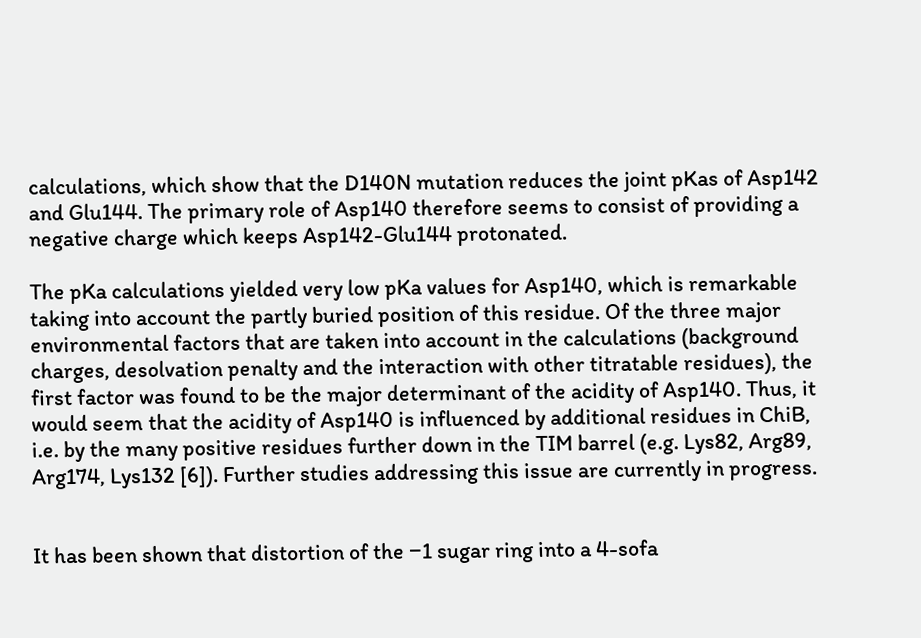calculations, which show that the D140N mutation reduces the joint pKas of Asp142 and Glu144. The primary role of Asp140 therefore seems to consist of providing a negative charge which keeps Asp142-Glu144 protonated.

The pKa calculations yielded very low pKa values for Asp140, which is remarkable taking into account the partly buried position of this residue. Of the three major environmental factors that are taken into account in the calculations (background charges, desolvation penalty and the interaction with other titratable residues), the first factor was found to be the major determinant of the acidity of Asp140. Thus, it would seem that the acidity of Asp140 is influenced by additional residues in ChiB, i.e. by the many positive residues further down in the TIM barrel (e.g. Lys82, Arg89, Arg174, Lys132 [6]). Further studies addressing this issue are currently in progress.


It has been shown that distortion of the −1 sugar ring into a 4-sofa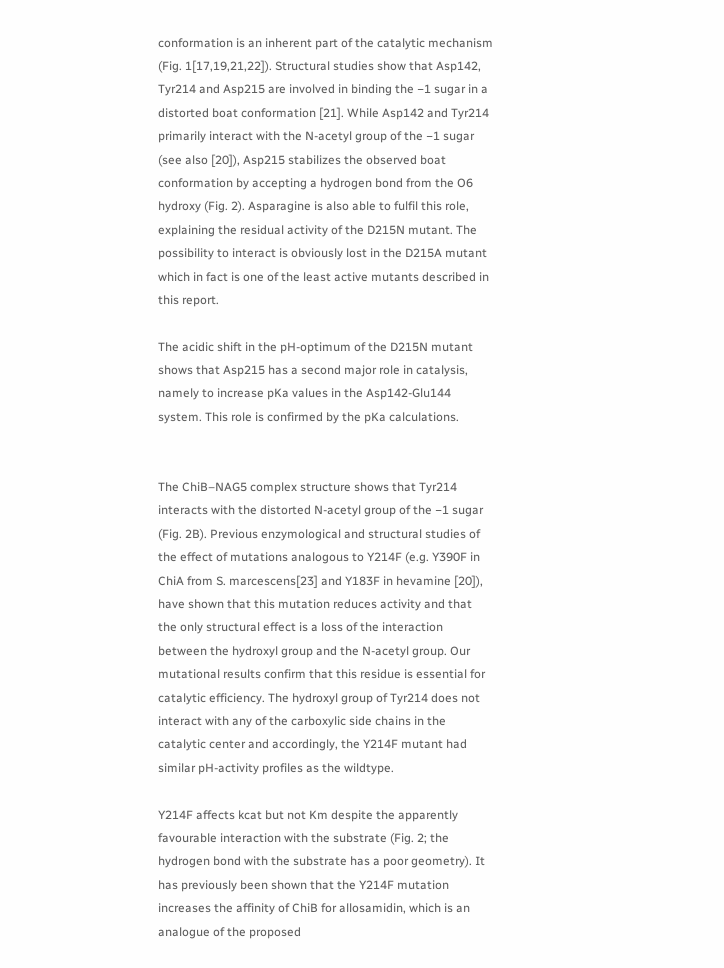conformation is an inherent part of the catalytic mechanism (Fig. 1[17,19,21,22]). Structural studies show that Asp142, Tyr214 and Asp215 are involved in binding the −1 sugar in a distorted boat conformation [21]. While Asp142 and Tyr214 primarily interact with the N-acetyl group of the −1 sugar (see also [20]), Asp215 stabilizes the observed boat conformation by accepting a hydrogen bond from the O6 hydroxy (Fig. 2). Asparagine is also able to fulfil this role, explaining the residual activity of the D215N mutant. The possibility to interact is obviously lost in the D215A mutant which in fact is one of the least active mutants described in this report.

The acidic shift in the pH-optimum of the D215N mutant shows that Asp215 has a second major role in catalysis, namely to increase pKa values in the Asp142-Glu144 system. This role is confirmed by the pKa calculations.


The ChiB–NAG5 complex structure shows that Tyr214 interacts with the distorted N-acetyl group of the −1 sugar (Fig. 2B). Previous enzymological and structural studies of the effect of mutations analogous to Y214F (e.g. Y390F in ChiA from S. marcescens[23] and Y183F in hevamine [20]), have shown that this mutation reduces activity and that the only structural effect is a loss of the interaction between the hydroxyl group and the N-acetyl group. Our mutational results confirm that this residue is essential for catalytic efficiency. The hydroxyl group of Tyr214 does not interact with any of the carboxylic side chains in the catalytic center and accordingly, the Y214F mutant had similar pH-activity profiles as the wildtype.

Y214F affects kcat but not Km despite the apparently favourable interaction with the substrate (Fig. 2; the hydrogen bond with the substrate has a poor geometry). It has previously been shown that the Y214F mutation increases the affinity of ChiB for allosamidin, which is an analogue of the proposed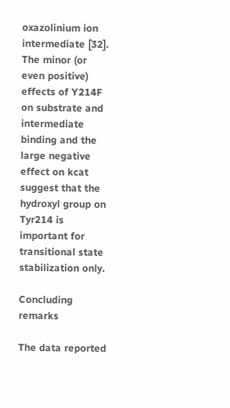oxazolinium ion intermediate [32]. The minor (or even positive) effects of Y214F on substrate and intermediate binding and the large negative effect on kcat suggest that the hydroxyl group on Tyr214 is important for transitional state stabilization only.

Concluding remarks

The data reported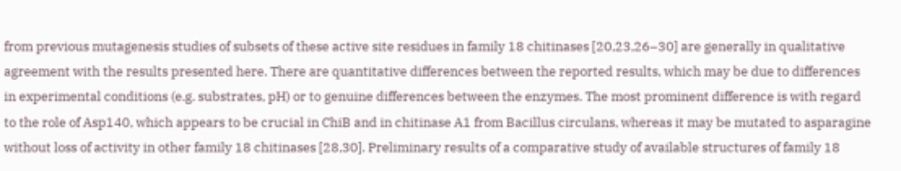from previous mutagenesis studies of subsets of these active site residues in family 18 chitinases [20,23,26–30] are generally in qualitative agreement with the results presented here. There are quantitative differences between the reported results, which may be due to differences in experimental conditions (e.g. substrates, pH) or to genuine differences between the enzymes. The most prominent difference is with regard to the role of Asp140, which appears to be crucial in ChiB and in chitinase A1 from Bacillus circulans, whereas it may be mutated to asparagine without loss of activity in other family 18 chitinases [28,30]. Preliminary results of a comparative study of available structures of family 18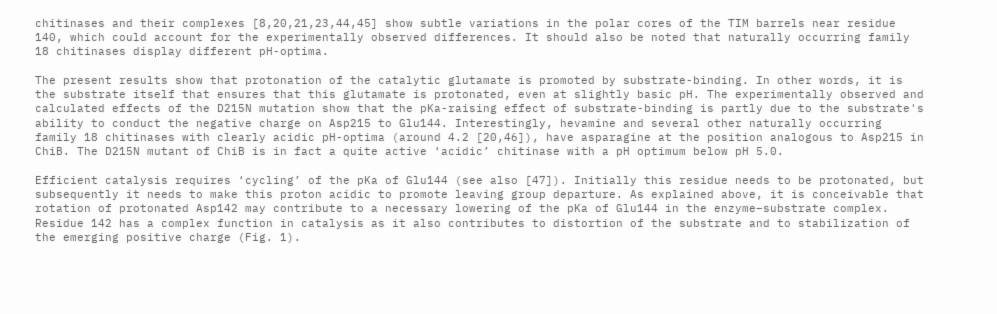chitinases and their complexes [8,20,21,23,44,45] show subtle variations in the polar cores of the TIM barrels near residue 140, which could account for the experimentally observed differences. It should also be noted that naturally occurring family 18 chitinases display different pH-optima.

The present results show that protonation of the catalytic glutamate is promoted by substrate-binding. In other words, it is the substrate itself that ensures that this glutamate is protonated, even at slightly basic pH. The experimentally observed and calculated effects of the D215N mutation show that the pKa-raising effect of substrate-binding is partly due to the substrate's ability to conduct the negative charge on Asp215 to Glu144. Interestingly, hevamine and several other naturally occurring family 18 chitinases with clearly acidic pH-optima (around 4.2 [20,46]), have asparagine at the position analogous to Asp215 in ChiB. The D215N mutant of ChiB is in fact a quite active ‘acidic’ chitinase with a pH optimum below pH 5.0.

Efficient catalysis requires ‘cycling’ of the pKa of Glu144 (see also [47]). Initially this residue needs to be protonated, but subsequently it needs to make this proton acidic to promote leaving group departure. As explained above, it is conceivable that rotation of protonated Asp142 may contribute to a necessary lowering of the pKa of Glu144 in the enzyme–substrate complex. Residue 142 has a complex function in catalysis as it also contributes to distortion of the substrate and to stabilization of the emerging positive charge (Fig. 1).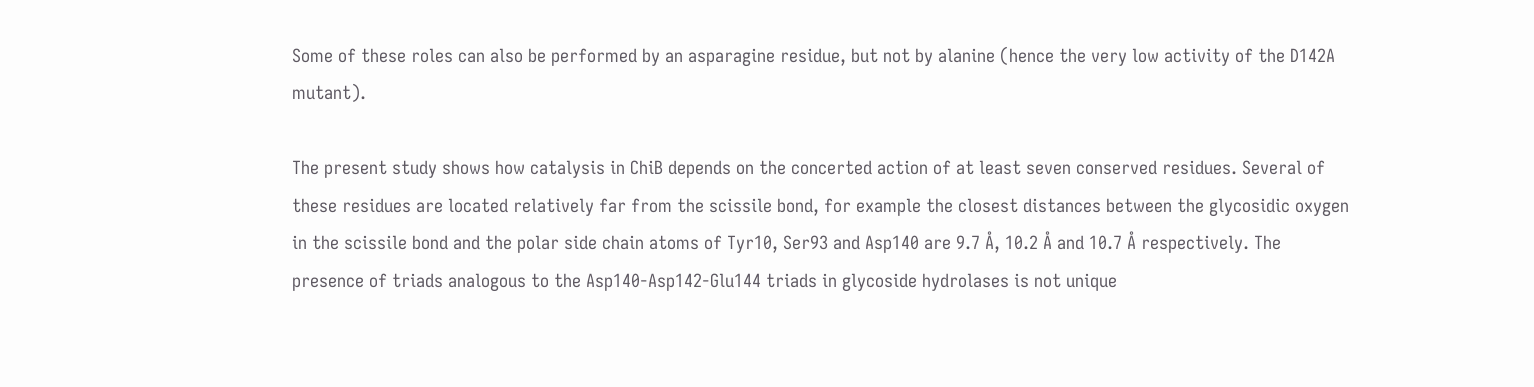Some of these roles can also be performed by an asparagine residue, but not by alanine (hence the very low activity of the D142A mutant).

The present study shows how catalysis in ChiB depends on the concerted action of at least seven conserved residues. Several of these residues are located relatively far from the scissile bond, for example the closest distances between the glycosidic oxygen in the scissile bond and the polar side chain atoms of Tyr10, Ser93 and Asp140 are 9.7 Å, 10.2 Å and 10.7 Å respectively. The presence of triads analogous to the Asp140-Asp142-Glu144 triads in glycoside hydrolases is not unique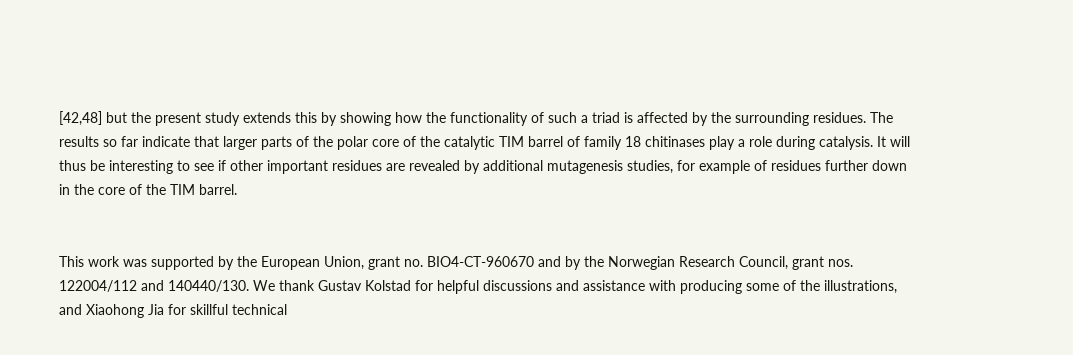[42,48] but the present study extends this by showing how the functionality of such a triad is affected by the surrounding residues. The results so far indicate that larger parts of the polar core of the catalytic TIM barrel of family 18 chitinases play a role during catalysis. It will thus be interesting to see if other important residues are revealed by additional mutagenesis studies, for example of residues further down in the core of the TIM barrel.


This work was supported by the European Union, grant no. BIO4-CT-960670 and by the Norwegian Research Council, grant nos. 122004/112 and 140440/130. We thank Gustav Kolstad for helpful discussions and assistance with producing some of the illustrations, and Xiaohong Jia for skillful technical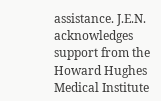assistance. J.E.N. acknowledges support from the Howard Hughes Medical Institute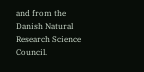and from the Danish Natural Research Science Council.